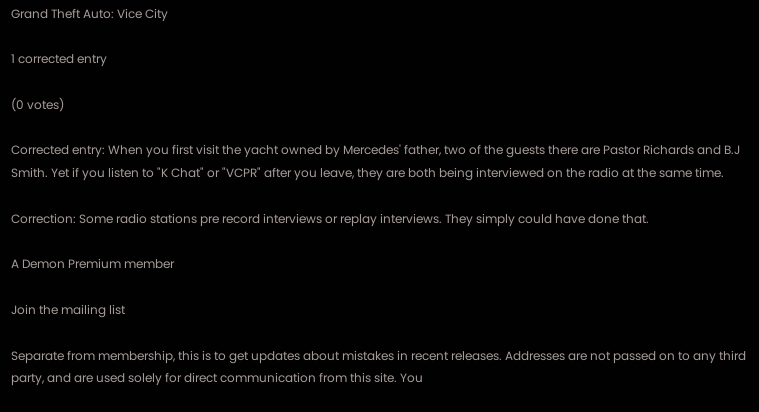Grand Theft Auto: Vice City

1 corrected entry

(0 votes)

Corrected entry: When you first visit the yacht owned by Mercedes' father, two of the guests there are Pastor Richards and B.J Smith. Yet if you listen to "K Chat" or "VCPR" after you leave, they are both being interviewed on the radio at the same time.

Correction: Some radio stations pre record interviews or replay interviews. They simply could have done that.

A Demon Premium member

Join the mailing list

Separate from membership, this is to get updates about mistakes in recent releases. Addresses are not passed on to any third party, and are used solely for direct communication from this site. You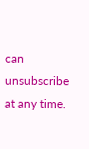can unsubscribe at any time.